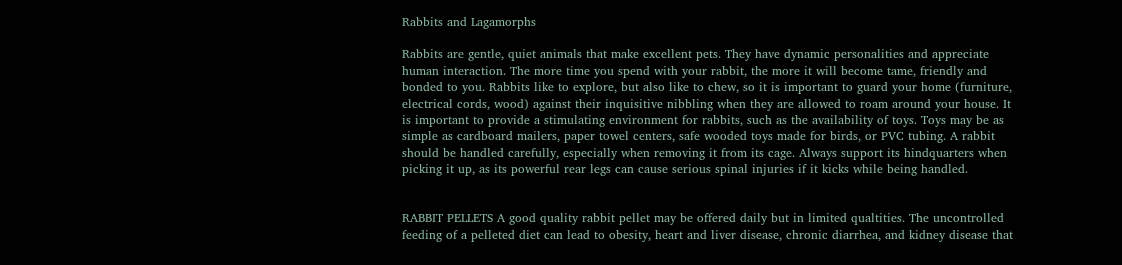Rabbits and Lagamorphs

Rabbits are gentle, quiet animals that make excellent pets. They have dynamic personalities and appreciate human interaction. The more time you spend with your rabbit, the more it will become tame, friendly and bonded to you. Rabbits like to explore, but also like to chew, so it is important to guard your home (furniture, electrical cords, wood) against their inquisitive nibbling when they are allowed to roam around your house. It is important to provide a stimulating environment for rabbits, such as the availability of toys. Toys may be as simple as cardboard mailers, paper towel centers, safe wooded toys made for birds, or PVC tubing. A rabbit should be handled carefully, especially when removing it from its cage. Always support its hindquarters when picking it up, as its powerful rear legs can cause serious spinal injuries if it kicks while being handled.


RABBIT PELLETS A good quality rabbit pellet may be offered daily but in limited qualtities. The uncontrolled feeding of a pelleted diet can lead to obesity, heart and liver disease, chronic diarrhea, and kidney disease that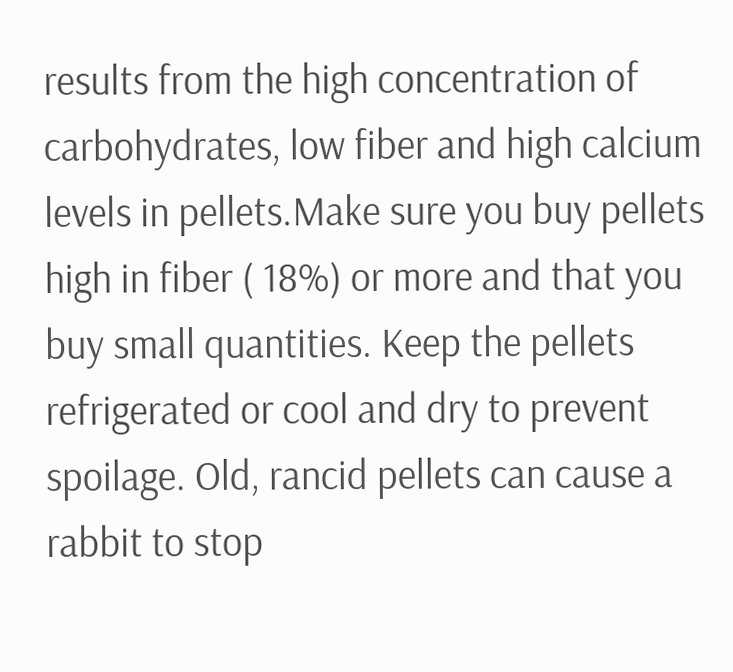results from the high concentration of carbohydrates, low fiber and high calcium levels in pellets.Make sure you buy pellets high in fiber ( 18%) or more and that you buy small quantities. Keep the pellets refrigerated or cool and dry to prevent spoilage. Old, rancid pellets can cause a rabbit to stop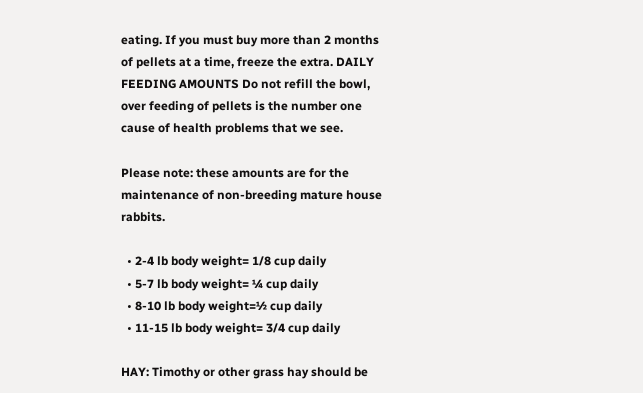eating. If you must buy more than 2 months of pellets at a time, freeze the extra. DAILY FEEDING AMOUNTS Do not refill the bowl, over feeding of pellets is the number one cause of health problems that we see.

Please note: these amounts are for the maintenance of non-breeding mature house rabbits.

  • 2-4 lb body weight= 1/8 cup daily
  • 5-7 lb body weight= ¼ cup daily
  • 8-10 lb body weight=½ cup daily
  • 11-15 lb body weight= 3/4 cup daily

HAY: Timothy or other grass hay should be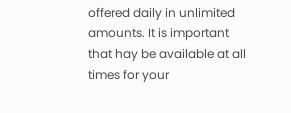offered daily in unlimited amounts. It is important that hay be available at all times for your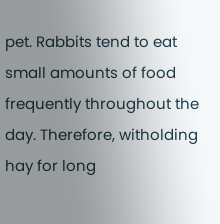pet. Rabbits tend to eat small amounts of food frequently throughout the day. Therefore, witholding hay for long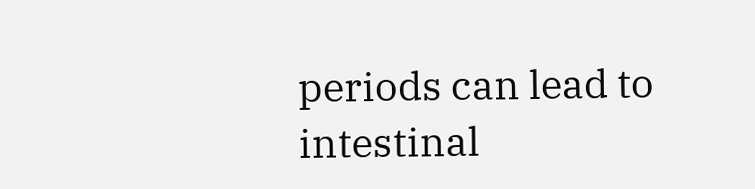periods can lead to intestinal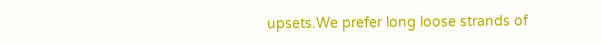upsets.We prefer long loose strands of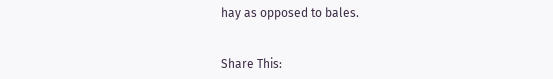hay as opposed to bales.


Share This: